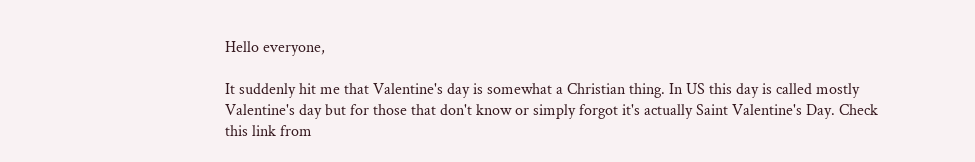Hello everyone,

It suddenly hit me that Valentine's day is somewhat a Christian thing. In US this day is called mostly Valentine's day but for those that don't know or simply forgot it's actually Saint Valentine's Day. Check this link from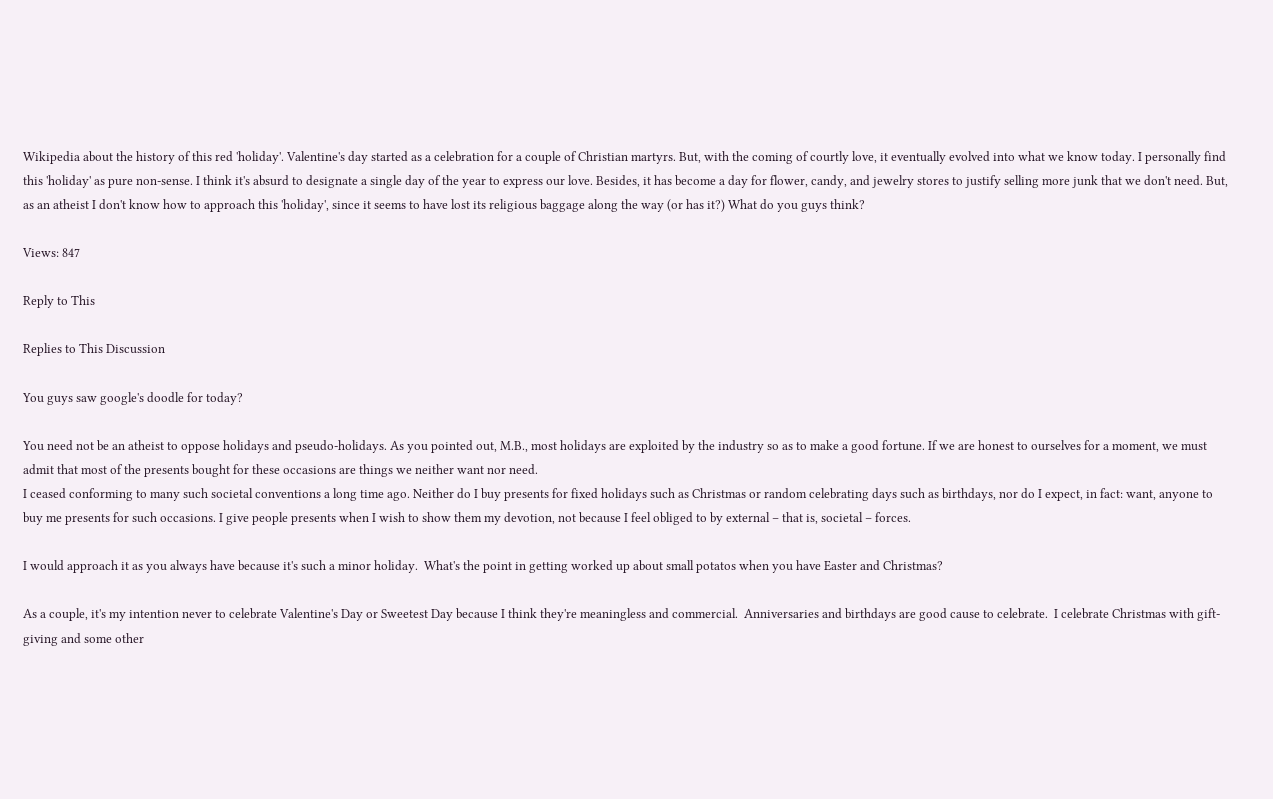Wikipedia about the history of this red 'holiday'. Valentine's day started as a celebration for a couple of Christian martyrs. But, with the coming of courtly love, it eventually evolved into what we know today. I personally find this 'holiday' as pure non-sense. I think it's absurd to designate a single day of the year to express our love. Besides, it has become a day for flower, candy, and jewelry stores to justify selling more junk that we don't need. But, as an atheist I don't know how to approach this 'holiday', since it seems to have lost its religious baggage along the way (or has it?) What do you guys think?

Views: 847

Reply to This

Replies to This Discussion

You guys saw google's doodle for today?

You need not be an atheist to oppose holidays and pseudo-holidays. As you pointed out, M.B., most holidays are exploited by the industry so as to make a good fortune. If we are honest to ourselves for a moment, we must admit that most of the presents bought for these occasions are things we neither want nor need.
I ceased conforming to many such societal conventions a long time ago. Neither do I buy presents for fixed holidays such as Christmas or random celebrating days such as birthdays, nor do I expect, in fact: want, anyone to buy me presents for such occasions. I give people presents when I wish to show them my devotion, not because I feel obliged to by external – that is, societal – forces.

I would approach it as you always have because it's such a minor holiday.  What's the point in getting worked up about small potatos when you have Easter and Christmas?

As a couple, it's my intention never to celebrate Valentine's Day or Sweetest Day because I think they're meaningless and commercial.  Anniversaries and birthdays are good cause to celebrate.  I celebrate Christmas with gift-giving and some other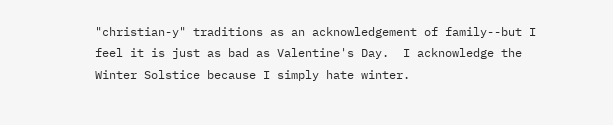"christian-y" traditions as an acknowledgement of family--but I feel it is just as bad as Valentine's Day.  I acknowledge the Winter Solstice because I simply hate winter.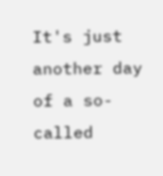It's just another day of a so-called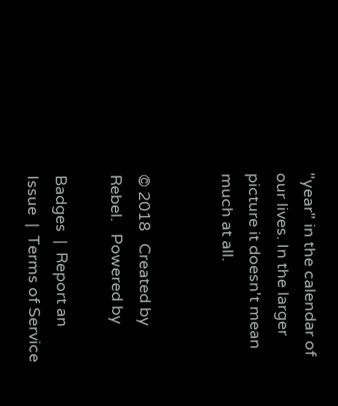"year" in the calendar of our lives. In the larger picture it doesn't mean much at all.


© 2018   Created by Rebel.   Powered by

Badges  |  Report an Issue  |  Terms of Service